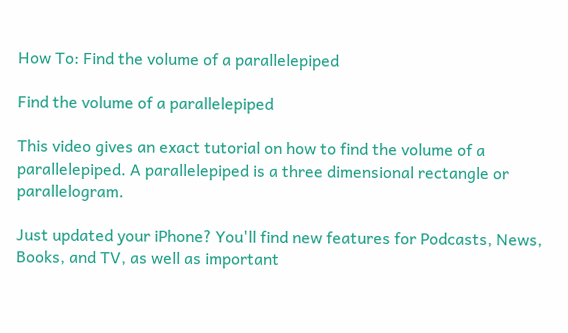How To: Find the volume of a parallelepiped

Find the volume of a parallelepiped

This video gives an exact tutorial on how to find the volume of a parallelepiped. A parallelepiped is a three dimensional rectangle or parallelogram.

Just updated your iPhone? You'll find new features for Podcasts, News, Books, and TV, as well as important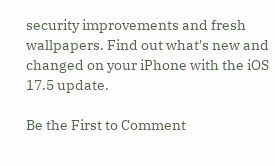security improvements and fresh wallpapers. Find out what's new and changed on your iPhone with the iOS 17.5 update.

Be the First to Comment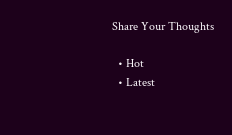Share Your Thoughts

  • Hot
  • Latest